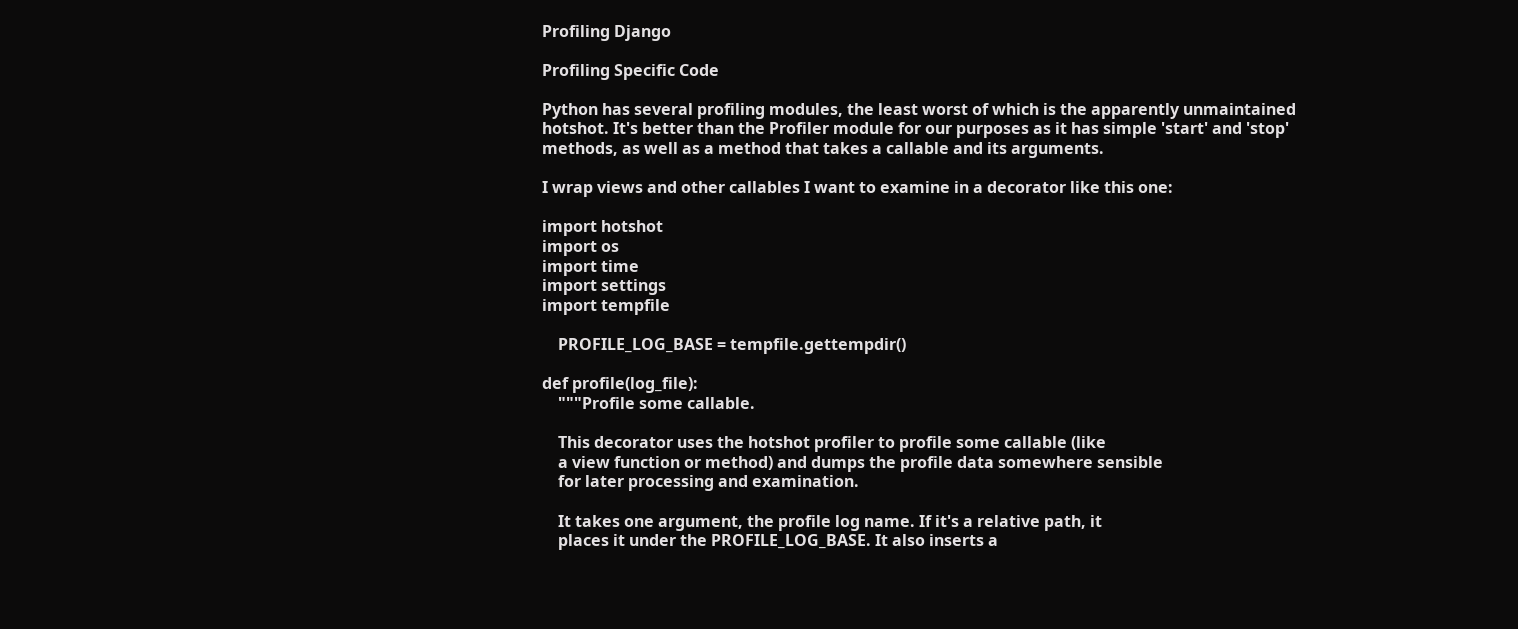Profiling Django

Profiling Specific Code

Python has several profiling modules, the least worst of which is the apparently unmaintained hotshot. It's better than the Profiler module for our purposes as it has simple 'start' and 'stop' methods, as well as a method that takes a callable and its arguments.

I wrap views and other callables I want to examine in a decorator like this one:

import hotshot
import os
import time
import settings
import tempfile

    PROFILE_LOG_BASE = tempfile.gettempdir()

def profile(log_file):
    """Profile some callable.

    This decorator uses the hotshot profiler to profile some callable (like
    a view function or method) and dumps the profile data somewhere sensible
    for later processing and examination.

    It takes one argument, the profile log name. If it's a relative path, it
    places it under the PROFILE_LOG_BASE. It also inserts a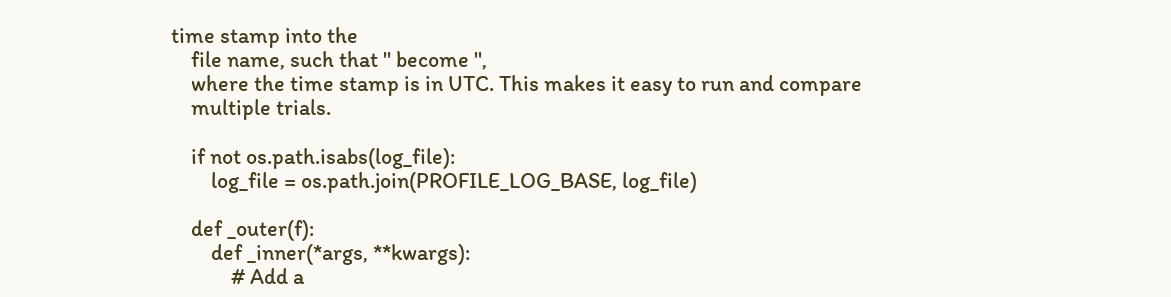time stamp into the
    file name, such that '' become '',
    where the time stamp is in UTC. This makes it easy to run and compare
    multiple trials.

    if not os.path.isabs(log_file):
        log_file = os.path.join(PROFILE_LOG_BASE, log_file)

    def _outer(f):
        def _inner(*args, **kwargs):
            # Add a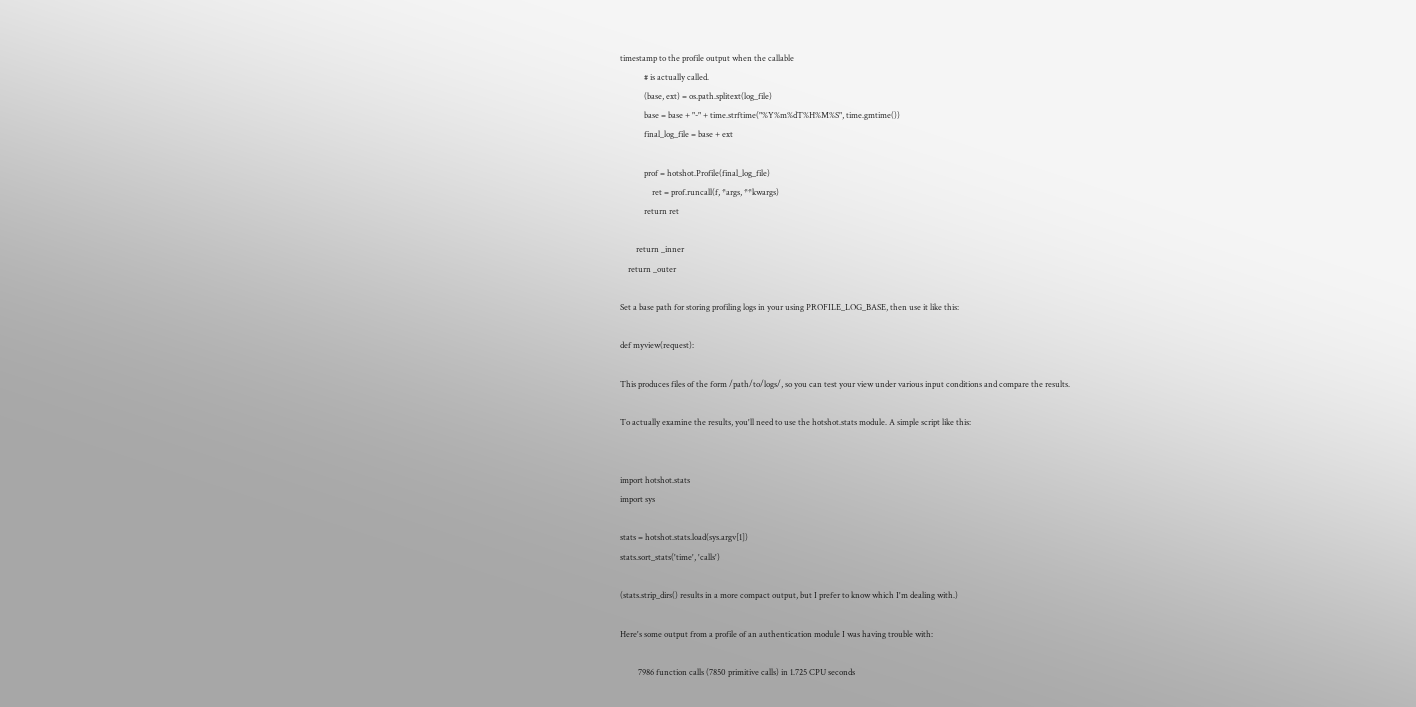timestamp to the profile output when the callable
            # is actually called.
            (base, ext) = os.path.splitext(log_file)
            base = base + "-" + time.strftime("%Y%m%dT%H%M%S", time.gmtime())
            final_log_file = base + ext

            prof = hotshot.Profile(final_log_file)
                ret = prof.runcall(f, *args, **kwargs)
            return ret

        return _inner
    return _outer

Set a base path for storing profiling logs in your using PROFILE_LOG_BASE, then use it like this:

def myview(request):

This produces files of the form /path/to/logs/, so you can test your view under various input conditions and compare the results.

To actually examine the results, you'll need to use the hotshot.stats module. A simple script like this:


import hotshot.stats
import sys

stats = hotshot.stats.load(sys.argv[1])
stats.sort_stats('time', 'calls')

(stats.strip_dirs() results in a more compact output, but I prefer to know which I'm dealing with.)

Here's some output from a profile of an authentication module I was having trouble with:

         7986 function calls (7850 primitive calls) in 1.725 CPU seconds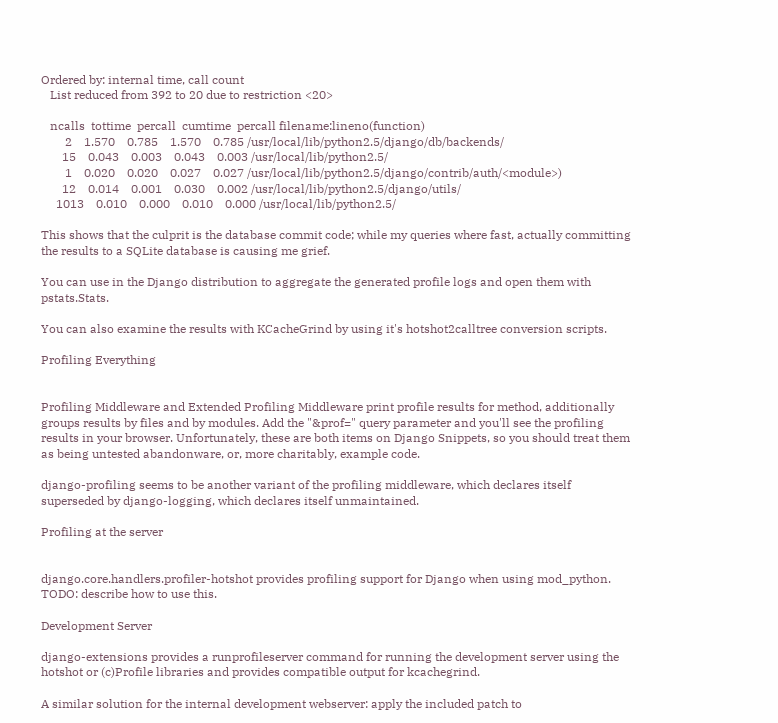Ordered by: internal time, call count
   List reduced from 392 to 20 due to restriction <20>

   ncalls  tottime  percall  cumtime  percall filename:lineno(function)
        2    1.570    0.785    1.570    0.785 /usr/local/lib/python2.5/django/db/backends/
       15    0.043    0.003    0.043    0.003 /usr/local/lib/python2.5/
        1    0.020    0.020    0.027    0.027 /usr/local/lib/python2.5/django/contrib/auth/<module>)
       12    0.014    0.001    0.030    0.002 /usr/local/lib/python2.5/django/utils/
     1013    0.010    0.000    0.010    0.000 /usr/local/lib/python2.5/

This shows that the culprit is the database commit code; while my queries where fast, actually committing the results to a SQLite database is causing me grief.

You can use in the Django distribution to aggregate the generated profile logs and open them with pstats.Stats.

You can also examine the results with KCacheGrind by using it's hotshot2calltree conversion scripts.

Profiling Everything


Profiling Middleware and Extended Profiling Middleware print profile results for method, additionally groups results by files and by modules. Add the "&prof=" query parameter and you'll see the profiling results in your browser. Unfortunately, these are both items on Django Snippets, so you should treat them as being untested abandonware, or, more charitably, example code.

django-profiling seems to be another variant of the profiling middleware, which declares itself superseded by django-logging, which declares itself unmaintained.

Profiling at the server


django.core.handlers.profiler-hotshot provides profiling support for Django when using mod_python. TODO: describe how to use this.

Development Server

django-extensions provides a runprofileserver command for running the development server using the hotshot or (c)Profile libraries and provides compatible output for kcachegrind.

A similar solution for the internal development webserver: apply the included patch to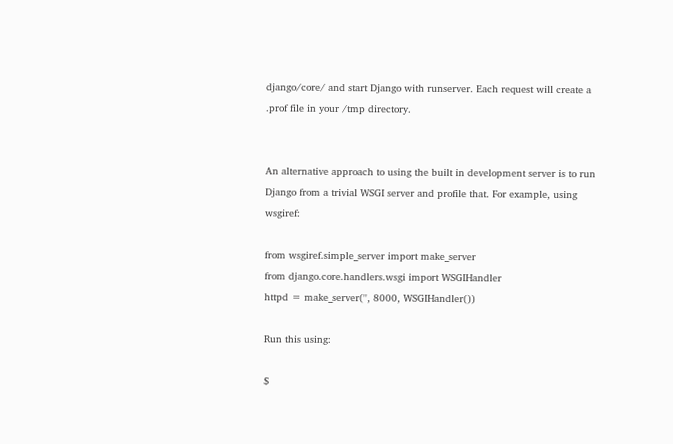django/core/ and start Django with runserver. Each request will create a .prof file in your /tmp directory.


An alternative approach to using the built in development server is to run Django from a trivial WSGI server and profile that. For example, using wsgiref:

from wsgiref.simple_server import make_server
from django.core.handlers.wsgi import WSGIHandler
httpd = make_server('', 8000, WSGIHandler())

Run this using:

$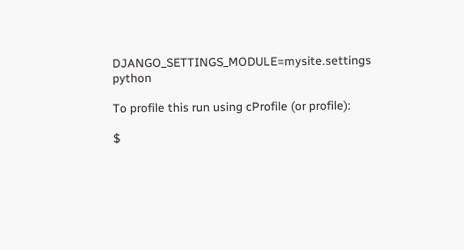DJANGO_SETTINGS_MODULE=mysite.settings python

To profile this run using cProfile (or profile):

$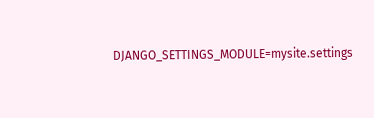DJANGO_SETTINGS_MODULE=mysite.settings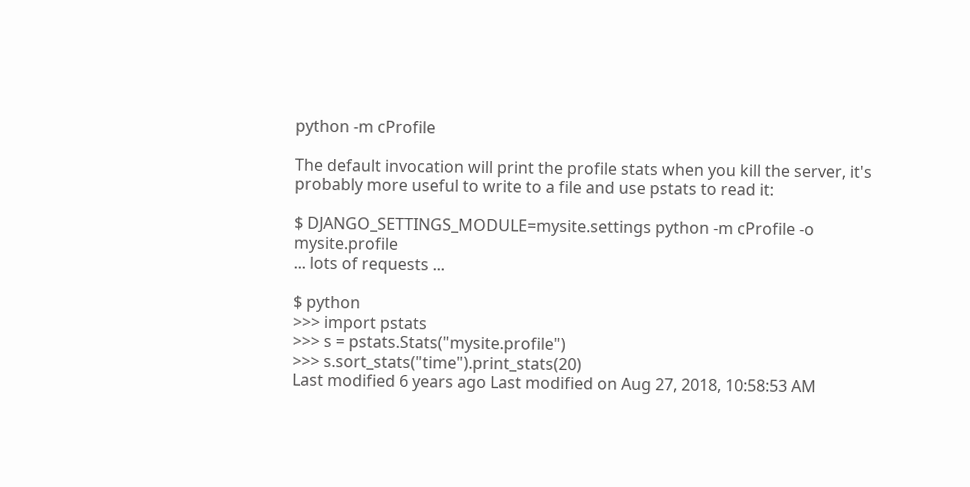python -m cProfile

The default invocation will print the profile stats when you kill the server, it's probably more useful to write to a file and use pstats to read it:

$ DJANGO_SETTINGS_MODULE=mysite.settings python -m cProfile -o mysite.profile
... lots of requests ...

$ python
>>> import pstats
>>> s = pstats.Stats("mysite.profile")
>>> s.sort_stats("time").print_stats(20)
Last modified 6 years ago Last modified on Aug 27, 2018, 10:58:53 AM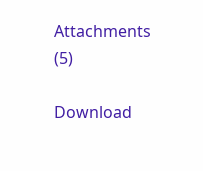Attachments (5)

Download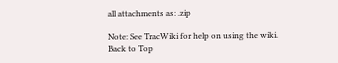all attachments as: .zip

Note: See TracWiki for help on using the wiki.
Back to Top